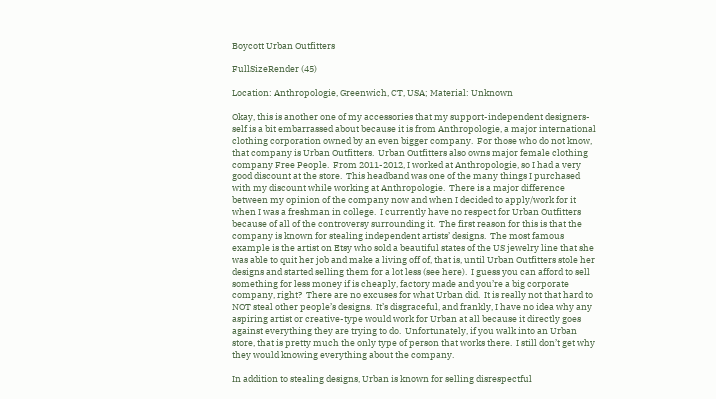Boycott Urban Outfitters

FullSizeRender (45)

Location: Anthropologie, Greenwich, CT, USA; Material: Unknown

Okay, this is another one of my accessories that my support-independent designers-self is a bit embarrassed about because it is from Anthropologie, a major international clothing corporation owned by an even bigger company.  For those who do not know, that company is Urban Outfitters.  Urban Outfitters also owns major female clothing company Free People.  From 2011-2012, I worked at Anthropologie, so I had a very good discount at the store.  This headband was one of the many things I purchased with my discount while working at Anthropologie.  There is a major difference between my opinion of the company now and when I decided to apply/work for it when I was a freshman in college.  I currently have no respect for Urban Outfitters because of all of the controversy surrounding it.  The first reason for this is that the company is known for stealing independent artists’ designs.  The most famous example is the artist on Etsy who sold a beautiful states of the US jewelry line that she was able to quit her job and make a living off of, that is, until Urban Outfitters stole her designs and started selling them for a lot less (see here).  I guess you can afford to sell something for less money if is cheaply, factory made and you’re a big corporate company, right?  There are no excuses for what Urban did.  It is really not that hard to NOT steal other people’s designs.  It’s disgraceful, and frankly, I have no idea why any aspiring artist or creative-type would work for Urban at all because it directly goes against everything they are trying to do.  Unfortunately, if you walk into an Urban store, that is pretty much the only type of person that works there.  I still don’t get why they would knowing everything about the company.

In addition to stealing designs, Urban is known for selling disrespectful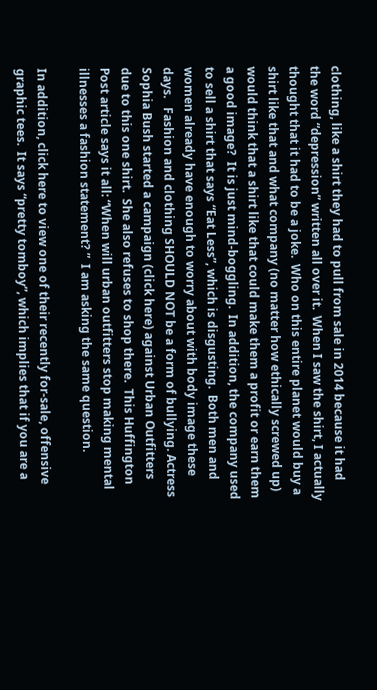clothing, like a shirt they had to pull from sale in 2014 because it had the word “depression” written all over it.  When I saw the shirt, I actually thought that it had to be a joke.  Who on this entire planet would buy a shirt like that and what company (no matter how ethically screwed up) would think that a shirt like that could make them a profit or earn them a good image?  It is just mind-boggling.  In addition, the company used to sell a shirt that says “Eat Less”, which is disgusting.  Both men and women already have enough to worry about with body image these days.   Fashion and clothing SHOULD NOT be a form of bullying. Actress Sophia Bush started a campaign (click here) against Urban Outfitters due to this one shirt.  She also refuses to shop there.  This Huffington Post article says it all: “When will urban outfitters stop making mental illnesses a fashion statement? ”  I am asking the same question.

In addition, click here to view one of their recently for-sale, offensive graphic tees.  It says “pretty tomboy”, which implies that if you are a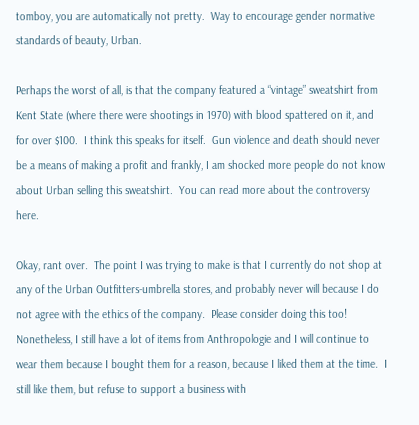tomboy, you are automatically not pretty.  Way to encourage gender normative standards of beauty, Urban.

Perhaps the worst of all, is that the company featured a “vintage” sweatshirt from Kent State (where there were shootings in 1970) with blood spattered on it, and for over $100.  I think this speaks for itself.  Gun violence and death should never be a means of making a profit and frankly, I am shocked more people do not know about Urban selling this sweatshirt.  You can read more about the controversy here.

Okay, rant over.  The point I was trying to make is that I currently do not shop at any of the Urban Outfitters-umbrella stores, and probably never will because I do not agree with the ethics of the company.  Please consider doing this too!  Nonetheless, I still have a lot of items from Anthropologie and I will continue to wear them because I bought them for a reason, because I liked them at the time.  I still like them, but refuse to support a business with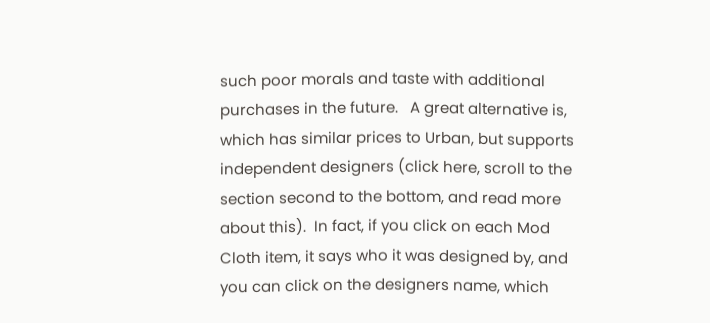such poor morals and taste with additional purchases in the future.   A great alternative is, which has similar prices to Urban, but supports independent designers (click here, scroll to the section second to the bottom, and read more about this).  In fact, if you click on each Mod Cloth item, it says who it was designed by, and you can click on the designers name, which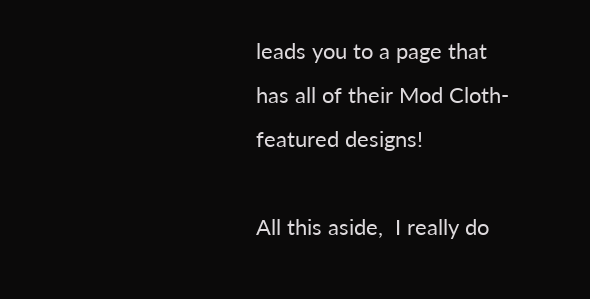leads you to a page that has all of their Mod Cloth-featured designs!

All this aside,  I really do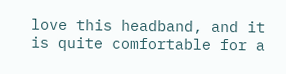love this headband, and it is quite comfortable for a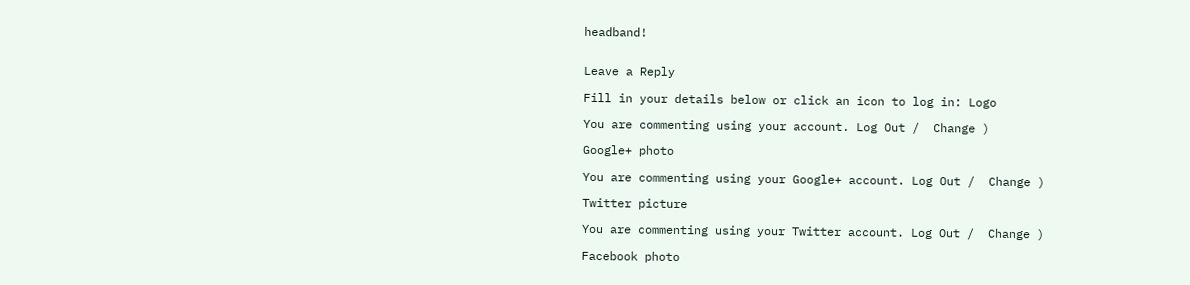headband!


Leave a Reply

Fill in your details below or click an icon to log in: Logo

You are commenting using your account. Log Out /  Change )

Google+ photo

You are commenting using your Google+ account. Log Out /  Change )

Twitter picture

You are commenting using your Twitter account. Log Out /  Change )

Facebook photo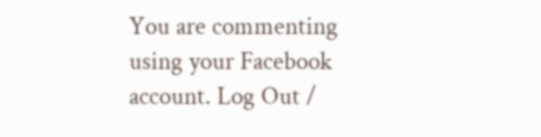You are commenting using your Facebook account. Log Out /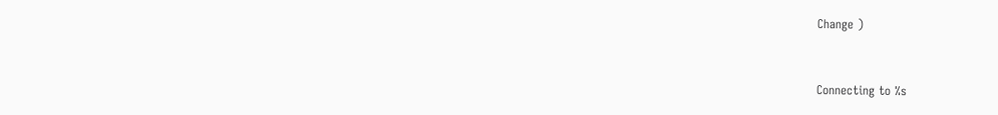Change )


Connecting to %s